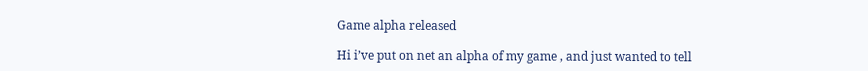Game alpha released

Hi i’ve put on net an alpha of my game , and just wanted to tell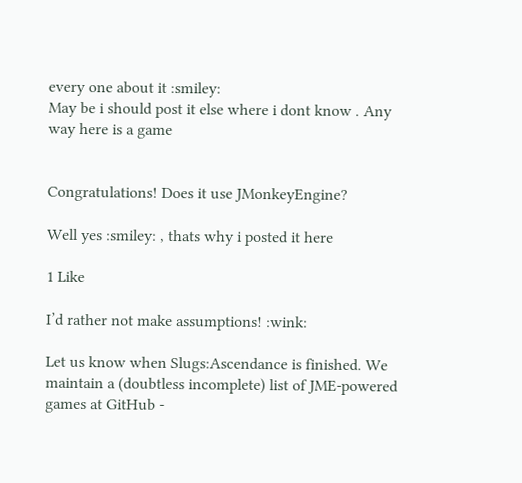every one about it :smiley:
May be i should post it else where i dont know . Any way here is a game


Congratulations! Does it use JMonkeyEngine?

Well yes :smiley: , thats why i posted it here

1 Like

I’d rather not make assumptions! :wink:

Let us know when Slugs:Ascendance is finished. We maintain a (doubtless incomplete) list of JME-powered games at GitHub -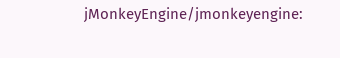jMonkeyEngine/jmonkeyengine: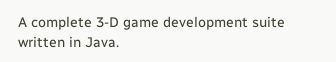A complete 3-D game development suite written in Java.